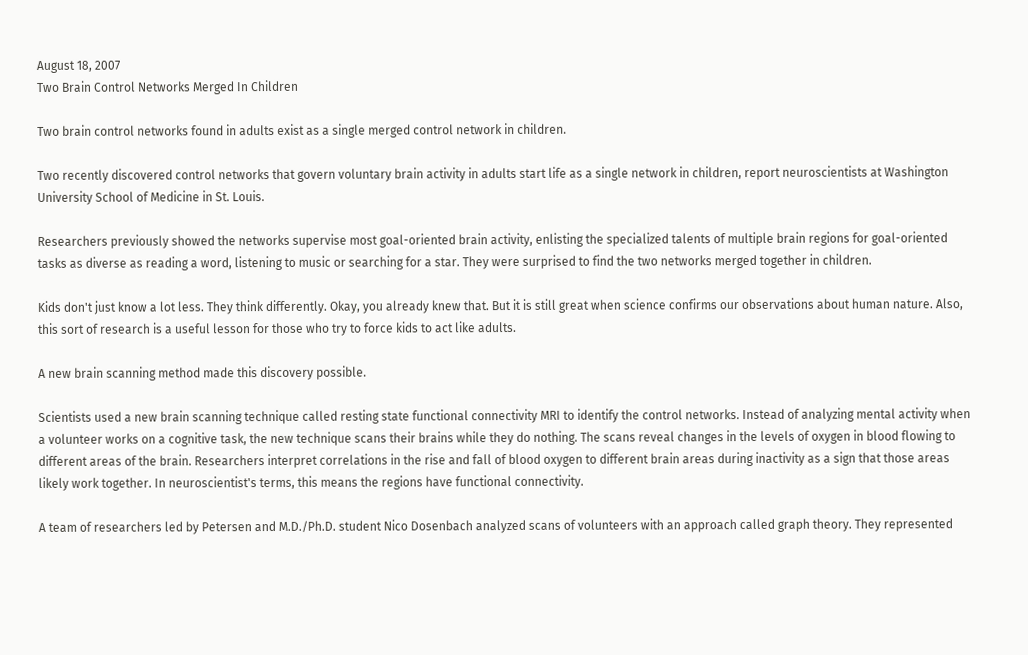August 18, 2007
Two Brain Control Networks Merged In Children

Two brain control networks found in adults exist as a single merged control network in children.

Two recently discovered control networks that govern voluntary brain activity in adults start life as a single network in children, report neuroscientists at Washington University School of Medicine in St. Louis.

Researchers previously showed the networks supervise most goal-oriented brain activity, enlisting the specialized talents of multiple brain regions for goal-oriented tasks as diverse as reading a word, listening to music or searching for a star. They were surprised to find the two networks merged together in children.

Kids don't just know a lot less. They think differently. Okay, you already knew that. But it is still great when science confirms our observations about human nature. Also, this sort of research is a useful lesson for those who try to force kids to act like adults.

A new brain scanning method made this discovery possible.

Scientists used a new brain scanning technique called resting state functional connectivity MRI to identify the control networks. Instead of analyzing mental activity when a volunteer works on a cognitive task, the new technique scans their brains while they do nothing. The scans reveal changes in the levels of oxygen in blood flowing to different areas of the brain. Researchers interpret correlations in the rise and fall of blood oxygen to different brain areas during inactivity as a sign that those areas likely work together. In neuroscientist's terms, this means the regions have functional connectivity.

A team of researchers led by Petersen and M.D./Ph.D. student Nico Dosenbach analyzed scans of volunteers with an approach called graph theory. They represented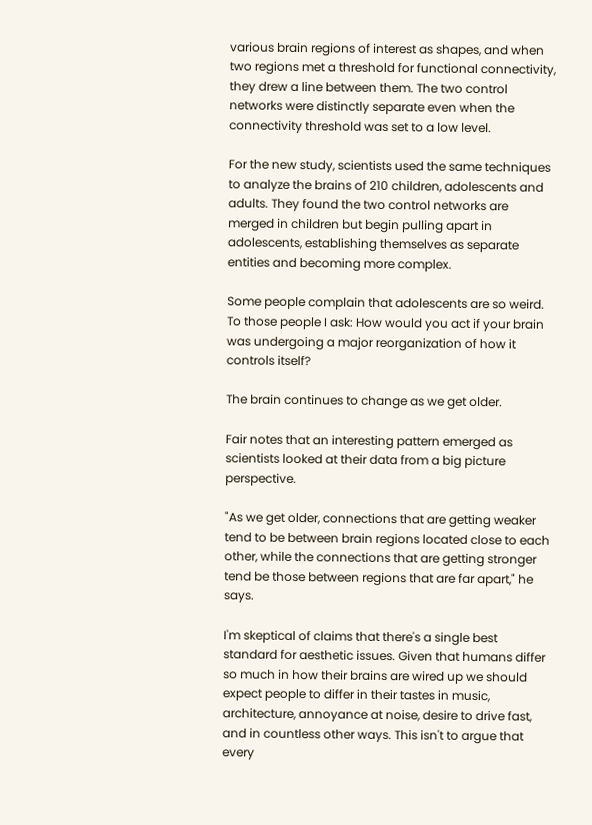various brain regions of interest as shapes, and when two regions met a threshold for functional connectivity, they drew a line between them. The two control networks were distinctly separate even when the connectivity threshold was set to a low level.

For the new study, scientists used the same techniques to analyze the brains of 210 children, adolescents and adults. They found the two control networks are merged in children but begin pulling apart in adolescents, establishing themselves as separate entities and becoming more complex.

Some people complain that adolescents are so weird. To those people I ask: How would you act if your brain was undergoing a major reorganization of how it controls itself?

The brain continues to change as we get older.

Fair notes that an interesting pattern emerged as scientists looked at their data from a big picture perspective.

"As we get older, connections that are getting weaker tend to be between brain regions located close to each other, while the connections that are getting stronger tend be those between regions that are far apart," he says.

I'm skeptical of claims that there's a single best standard for aesthetic issues. Given that humans differ so much in how their brains are wired up we should expect people to differ in their tastes in music, architecture, annoyance at noise, desire to drive fast, and in countless other ways. This isn't to argue that every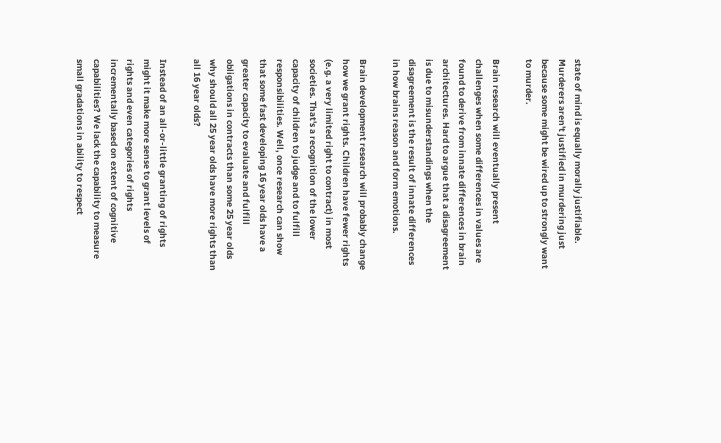state of mind is equally morally justifiable. Murderers aren't justified in murdering just because some might be wired up to strongly want to murder.

Brain research will eventually present challenges when some differences in values are found to derive from innate differences in brain architectures. Hard to argue that a disagreement is due to misunderstandings when the disagreement is the result of innate differences in how brains reason and form emotions.

Brain development research will probably change how we grant rights. Children have fewer rights (e.g. a very limited right to contract) in most societies. That's a recognition of the lower capacity of children to judge and to fulfill responsibilities. Well, once research can show that some fast developing 16 year olds have a greater capacity to evaluate and fulfill obligations in contracts than some 25 year olds why should all 25 year olds have more rights than all 16 year olds?

Instead of an all-or-little granting of rights might it make more sense to grant levels of rights and even categories of rights incrementally based on extent of cognitive capabilities? We lack the capability to measure small gradations in ability to respect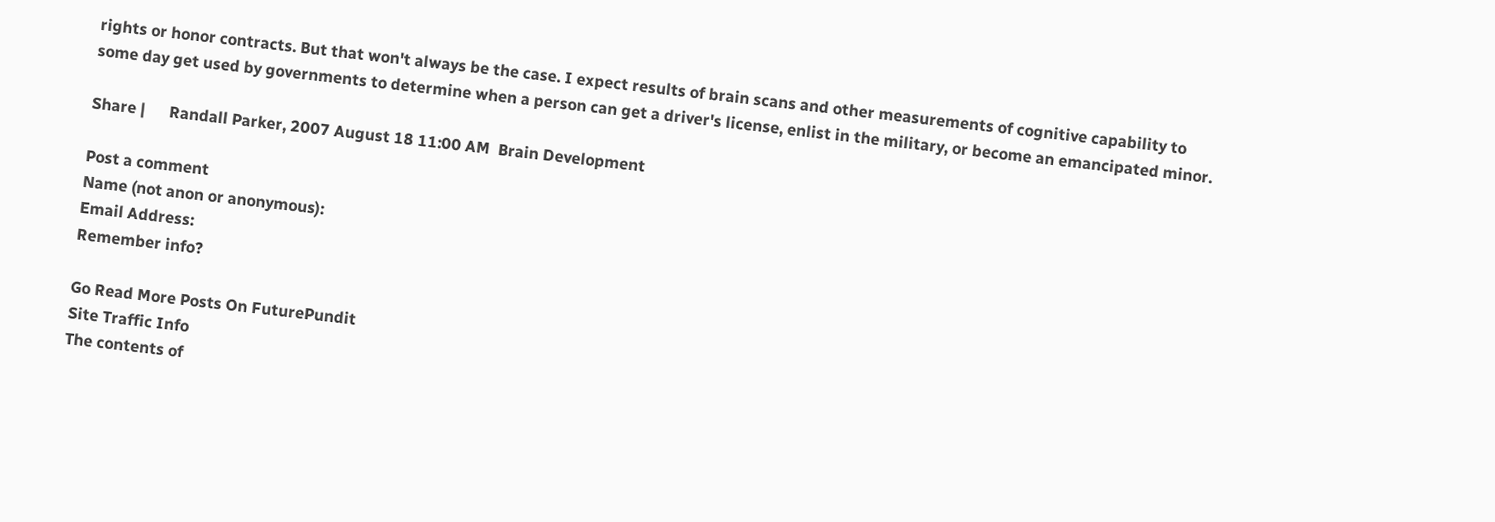rights or honor contracts. But that won't always be the case. I expect results of brain scans and other measurements of cognitive capability to some day get used by governments to determine when a person can get a driver's license, enlist in the military, or become an emancipated minor.

Share |      Randall Parker, 2007 August 18 11:00 AM  Brain Development

Post a comment
Name (not anon or anonymous):
Email Address:
Remember info?

Go Read More Posts On FuturePundit
Site Traffic Info
The contents of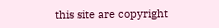this site are copyright